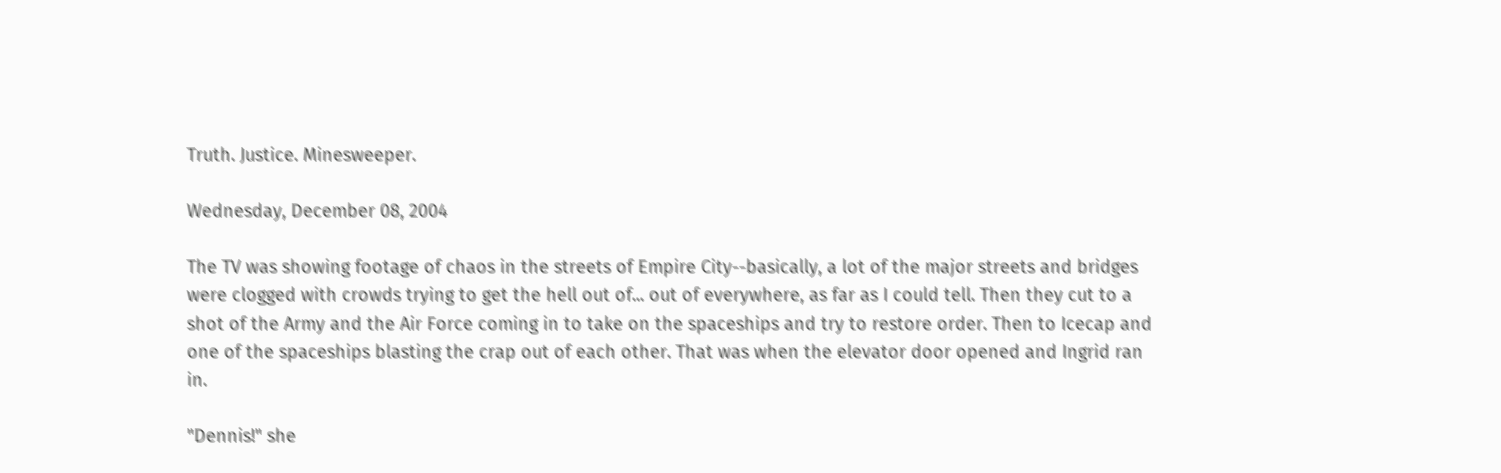Truth. Justice. Minesweeper.

Wednesday, December 08, 2004

The TV was showing footage of chaos in the streets of Empire City--basically, a lot of the major streets and bridges were clogged with crowds trying to get the hell out of... out of everywhere, as far as I could tell. Then they cut to a shot of the Army and the Air Force coming in to take on the spaceships and try to restore order. Then to Icecap and one of the spaceships blasting the crap out of each other. That was when the elevator door opened and Ingrid ran in.

"Dennis!" she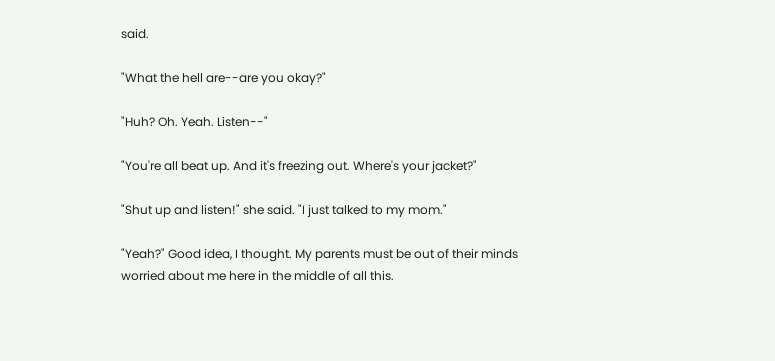said.

"What the hell are--are you okay?"

"Huh? Oh. Yeah. Listen--"

"You're all beat up. And it's freezing out. Where's your jacket?"

"Shut up and listen!" she said. "I just talked to my mom."

"Yeah?" Good idea, I thought. My parents must be out of their minds worried about me here in the middle of all this.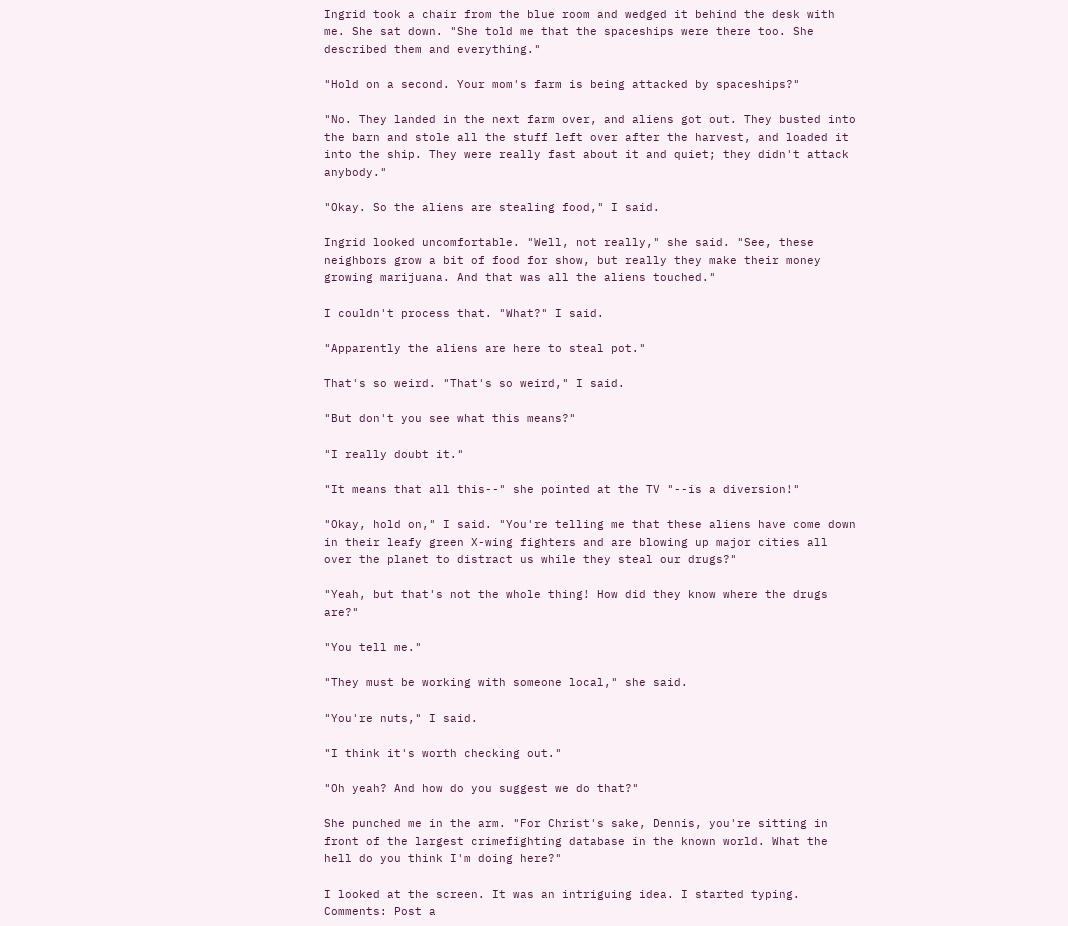Ingrid took a chair from the blue room and wedged it behind the desk with me. She sat down. "She told me that the spaceships were there too. She described them and everything."

"Hold on a second. Your mom's farm is being attacked by spaceships?"

"No. They landed in the next farm over, and aliens got out. They busted into the barn and stole all the stuff left over after the harvest, and loaded it into the ship. They were really fast about it and quiet; they didn't attack anybody."

"Okay. So the aliens are stealing food," I said.

Ingrid looked uncomfortable. "Well, not really," she said. "See, these neighbors grow a bit of food for show, but really they make their money growing marijuana. And that was all the aliens touched."

I couldn't process that. "What?" I said.

"Apparently the aliens are here to steal pot."

That's so weird. "That's so weird," I said.

"But don't you see what this means?"

"I really doubt it."

"It means that all this--" she pointed at the TV "--is a diversion!"

"Okay, hold on," I said. "You're telling me that these aliens have come down in their leafy green X-wing fighters and are blowing up major cities all over the planet to distract us while they steal our drugs?"

"Yeah, but that's not the whole thing! How did they know where the drugs are?"

"You tell me."

"They must be working with someone local," she said.

"You're nuts," I said.

"I think it's worth checking out."

"Oh yeah? And how do you suggest we do that?"

She punched me in the arm. "For Christ's sake, Dennis, you're sitting in front of the largest crimefighting database in the known world. What the hell do you think I'm doing here?"

I looked at the screen. It was an intriguing idea. I started typing.
Comments: Post a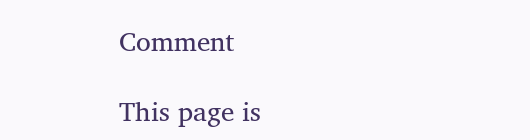Comment

This page is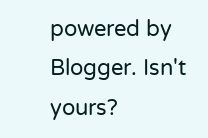powered by Blogger. Isn't yours?